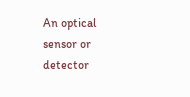An optical sensor or detector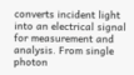converts incident light into an electrical signal for measurement and analysis. From single photon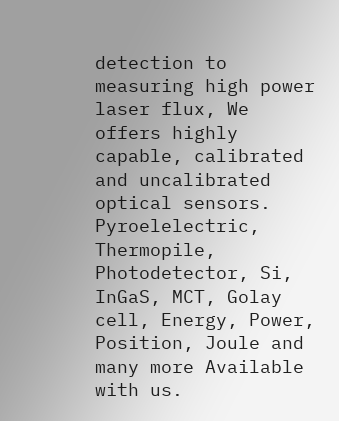detection to measuring high power laser flux, We offers highly capable, calibrated and uncalibrated optical sensors. Pyroelelectric, Thermopile, Photodetector, Si, InGaS, MCT, Golay cell, Energy, Power, Position, Joule and many more Available with us.